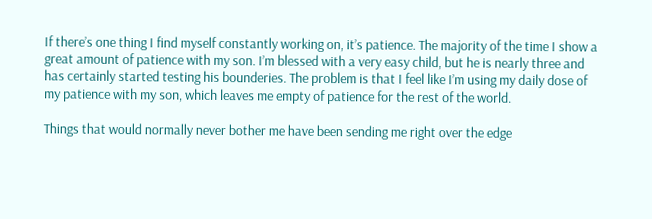If there’s one thing I find myself constantly working on, it’s patience. The majority of the time I show a great amount of patience with my son. I’m blessed with a very easy child, but he is nearly three and has certainly started testing his bounderies. The problem is that I feel like I’m using my daily dose of my patience with my son, which leaves me empty of patience for the rest of the world.

Things that would normally never bother me have been sending me right over the edge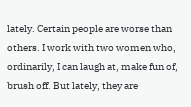lately. Certain people are worse than others. I work with two women who, ordinarily, I can laugh at, make fun of, brush off. But lately, they are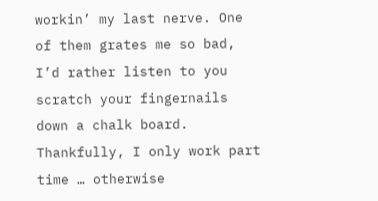workin’ my last nerve. One of them grates me so bad, I’d rather listen to you scratch your fingernails down a chalk board. Thankfully, I only work part time … otherwise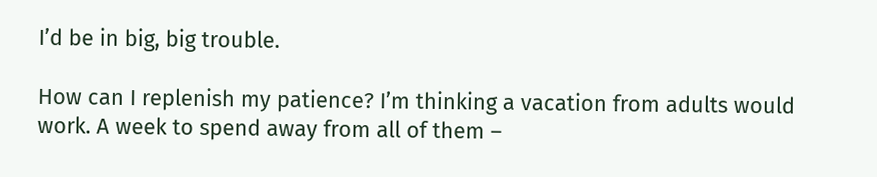I’d be in big, big trouble.

How can I replenish my patience? I’m thinking a vacation from adults would work. A week to spend away from all of them –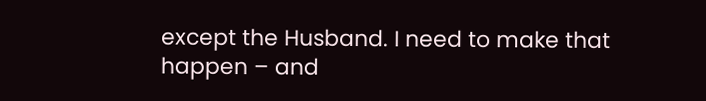except the Husband. I need to make that happen – and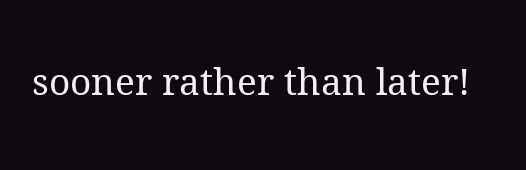sooner rather than later!